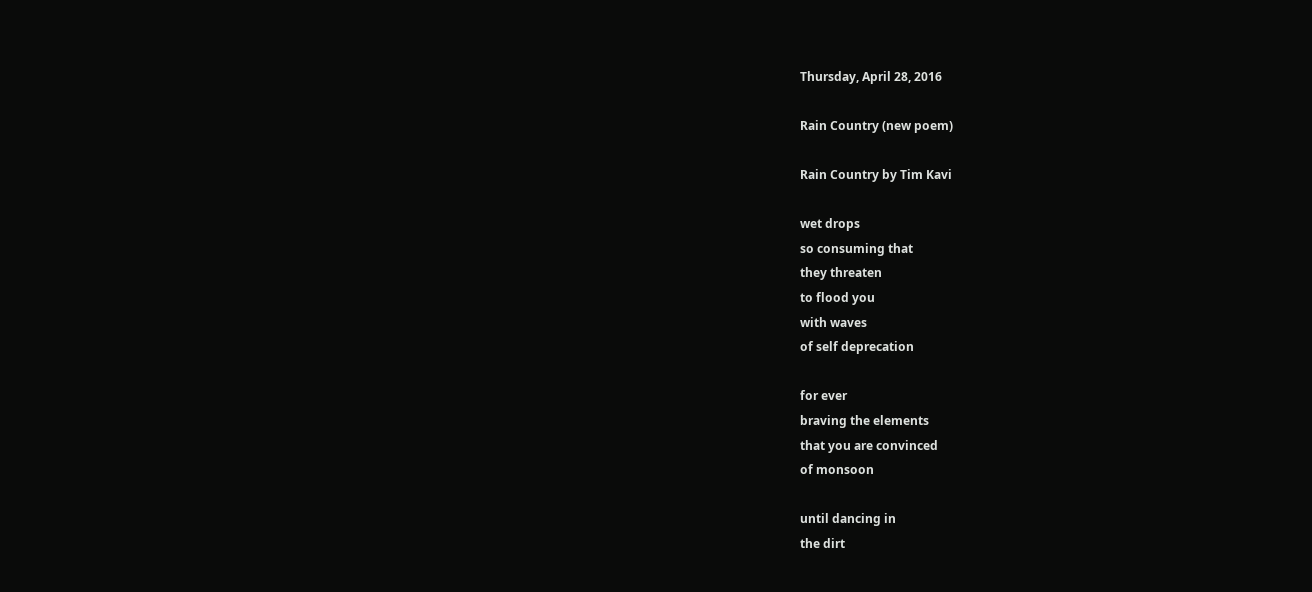Thursday, April 28, 2016

Rain Country (new poem)

Rain Country by Tim Kavi

wet drops
so consuming that
they threaten
to flood you
with waves
of self deprecation

for ever
braving the elements
that you are convinced
of monsoon

until dancing in
the dirt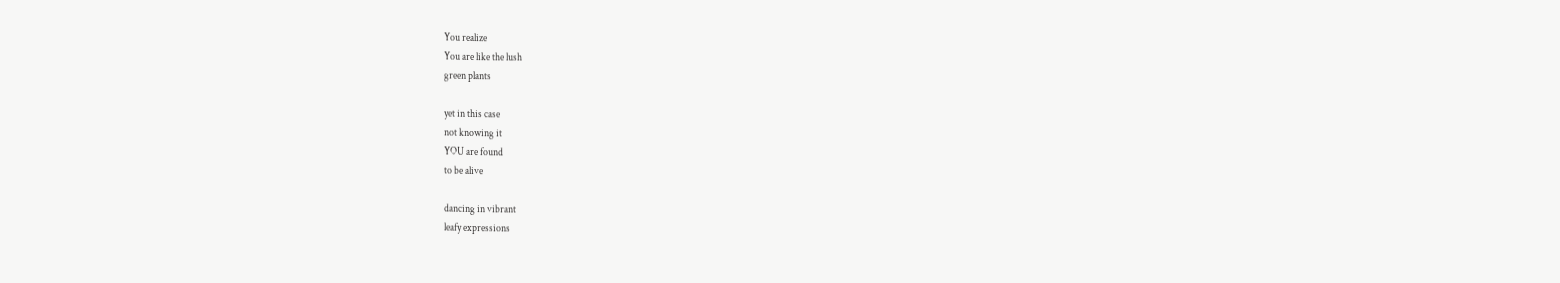You realize
You are like the lush
green plants

yet in this case
not knowing it
YOU are found
to be alive

dancing in vibrant
leafy expressions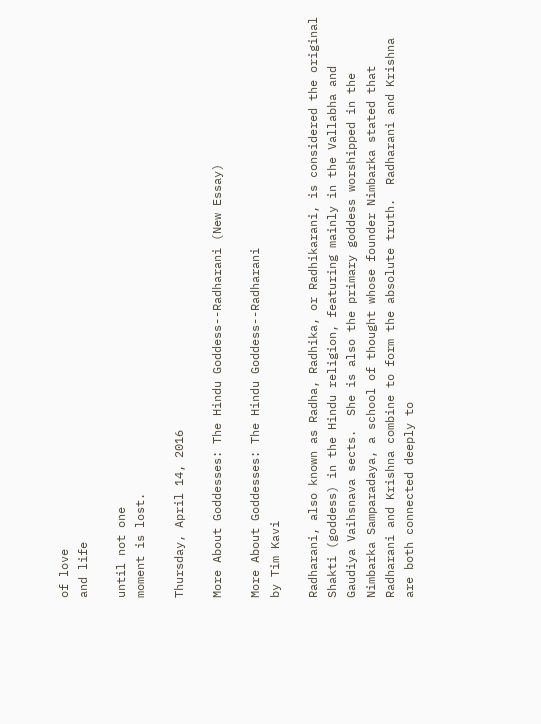of love
and life

until not one
moment is lost.

Thursday, April 14, 2016

More About Goddesses: The Hindu Goddess--Radharani (New Essay)

More About Goddesses: The Hindu Goddess--Radharani
by Tim Kavi

Radharani, also known as Radha, Radhika, or Radhikarani, is considered the original Shakti (goddess) in the Hindu religion, featuring mainly in the Vallabha and Gaudiya Vaihsnava sects.  She is also the primary goddess worshipped in the Nimbarka Samparadaya, a school of thought whose founder Nimbarka stated that Radharani and Krishna combine to form the absolute truth.  Radharani and Krishna are both connected deeply to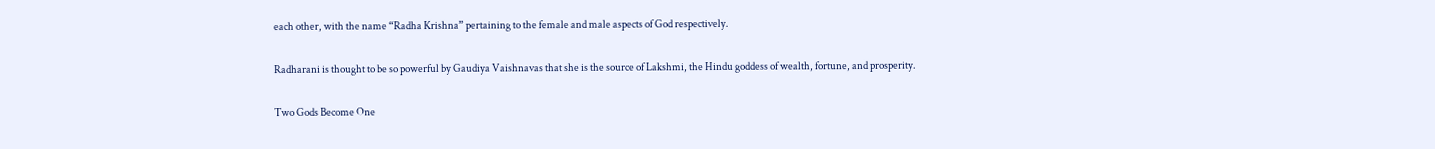each other, with the name “Radha Krishna” pertaining to the female and male aspects of God respectively.

Radharani is thought to be so powerful by Gaudiya Vaishnavas that she is the source of Lakshmi, the Hindu goddess of wealth, fortune, and prosperity.

Two Gods Become One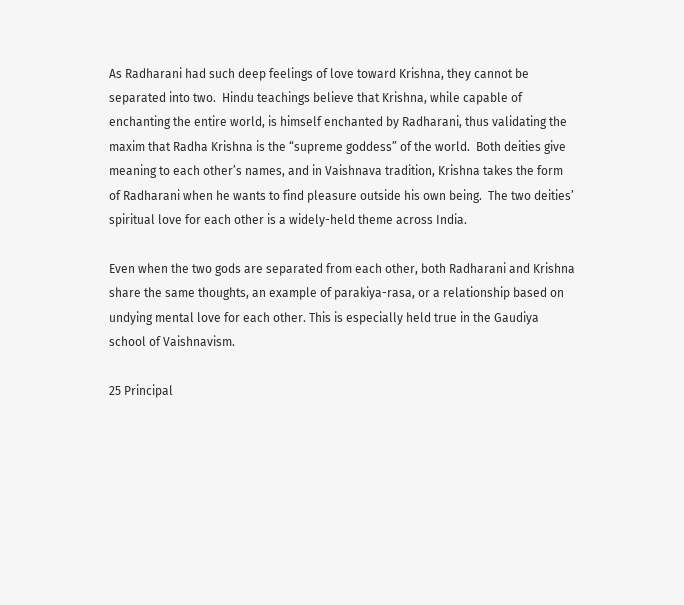As Radharani had such deep feelings of love toward Krishna, they cannot be separated into two.  Hindu teachings believe that Krishna, while capable of enchanting the entire world, is himself enchanted by Radharani, thus validating the maxim that Radha Krishna is the “supreme goddess” of the world.  Both deities give meaning to each other’s names, and in Vaishnava tradition, Krishna takes the form of Radharani when he wants to find pleasure outside his own being.  The two deities’ spiritual love for each other is a widely-held theme across India.

Even when the two gods are separated from each other, both Radharani and Krishna share the same thoughts, an example of parakiya-rasa, or a relationship based on undying mental love for each other. This is especially held true in the Gaudiya school of Vaishnavism.

25 Principal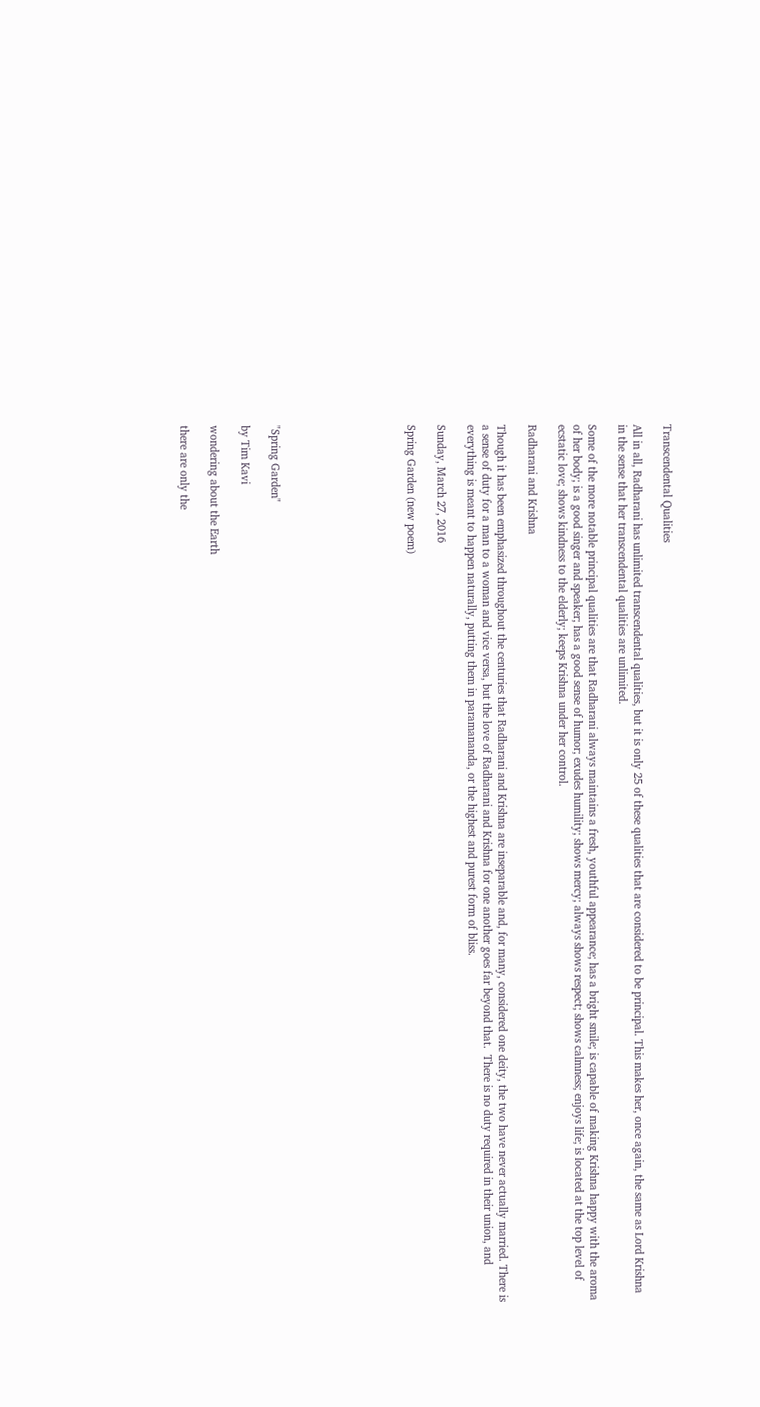Transcendental Qualities

All in all, Radharani has unlimited transcendental qualities, but it is only 25 of these qualities that are considered to be principal. This makes her, once again, the same as Lord Krishna in the sense that her transcendental qualities are unlimited.

Some of the more notable principal qualities are that Radharani always maintains a fresh, youthful appearance; has a bright smile; is capable of making Krishna happy with the aroma of her body; is a good singer and speaker; has a good sense of humor; exudes humility; shows mercy; always shows respect; shows calmness; enjoys life; is located at the top level of ecstatic love; shows kindness to the elderly; keeps Krishna under her control.

Radharani and Krishna

Though it has been emphasized throughout the centuries that Radharani and Krishna are inseparable and, for many, considered one deity, the two have never actually married. There is a sense of duty for a man to a woman and vice versa, but the love of Radharani and Krishna for one another goes far beyond that.  There is no duty required in their union, and everything is meant to happen naturally, putting them in paramananda, or the highest and purest form of bliss.

Sunday, March 27, 2016

Spring Garden (new poem)








"Spring Garden"

by Tim Kavi

wondering about the Earth

there are only the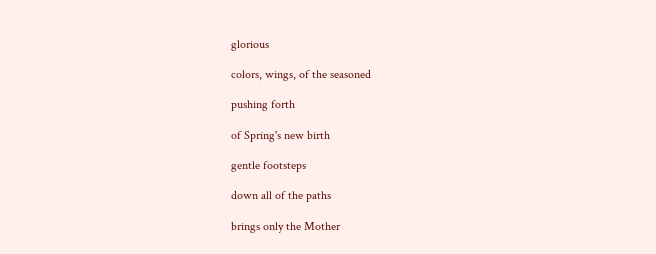glorious

colors, wings, of the seasoned

pushing forth

of Spring's new birth

gentle footsteps

down all of the paths

brings only the Mother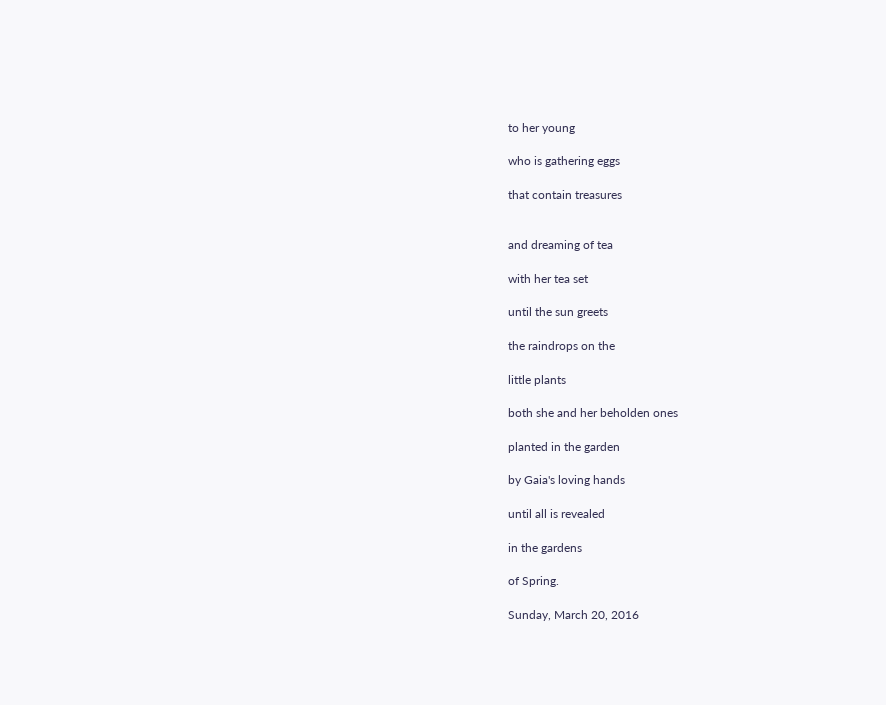to her young

who is gathering eggs

that contain treasures


and dreaming of tea

with her tea set

until the sun greets

the raindrops on the

little plants

both she and her beholden ones

planted in the garden

by Gaia's loving hands

until all is revealed

in the gardens

of Spring.

Sunday, March 20, 2016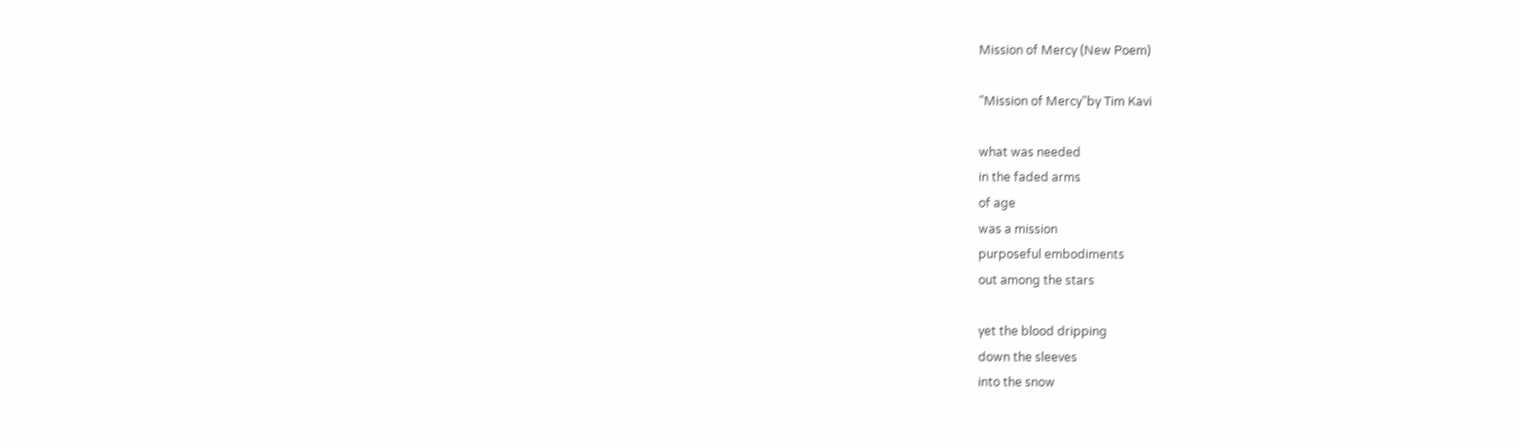Mission of Mercy (New Poem)

"Mission of Mercy"by Tim Kavi

what was needed
in the faded arms
of age
was a mission
purposeful embodiments
out among the stars

yet the blood dripping
down the sleeves
into the snow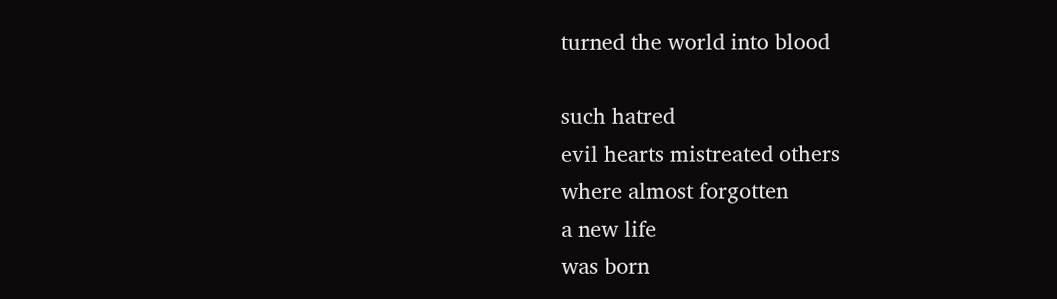turned the world into blood

such hatred
evil hearts mistreated others
where almost forgotten
a new life
was born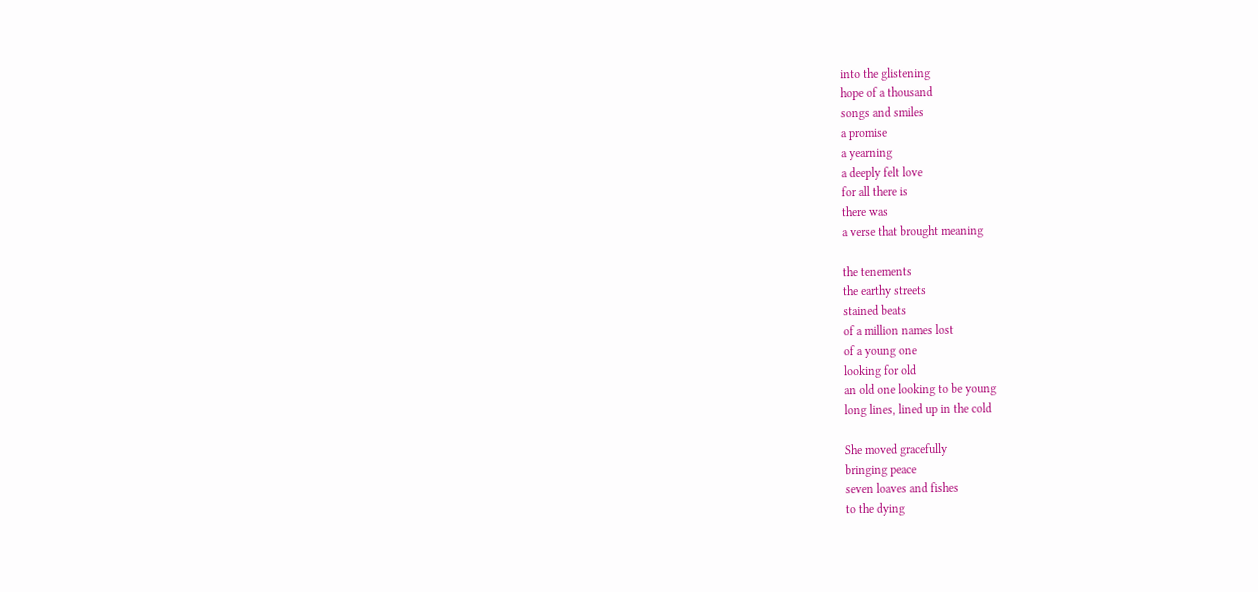into the glistening
hope of a thousand
songs and smiles
a promise
a yearning
a deeply felt love
for all there is
there was
a verse that brought meaning

the tenements
the earthy streets
stained beats
of a million names lost
of a young one
looking for old
an old one looking to be young
long lines, lined up in the cold

She moved gracefully
bringing peace
seven loaves and fishes
to the dying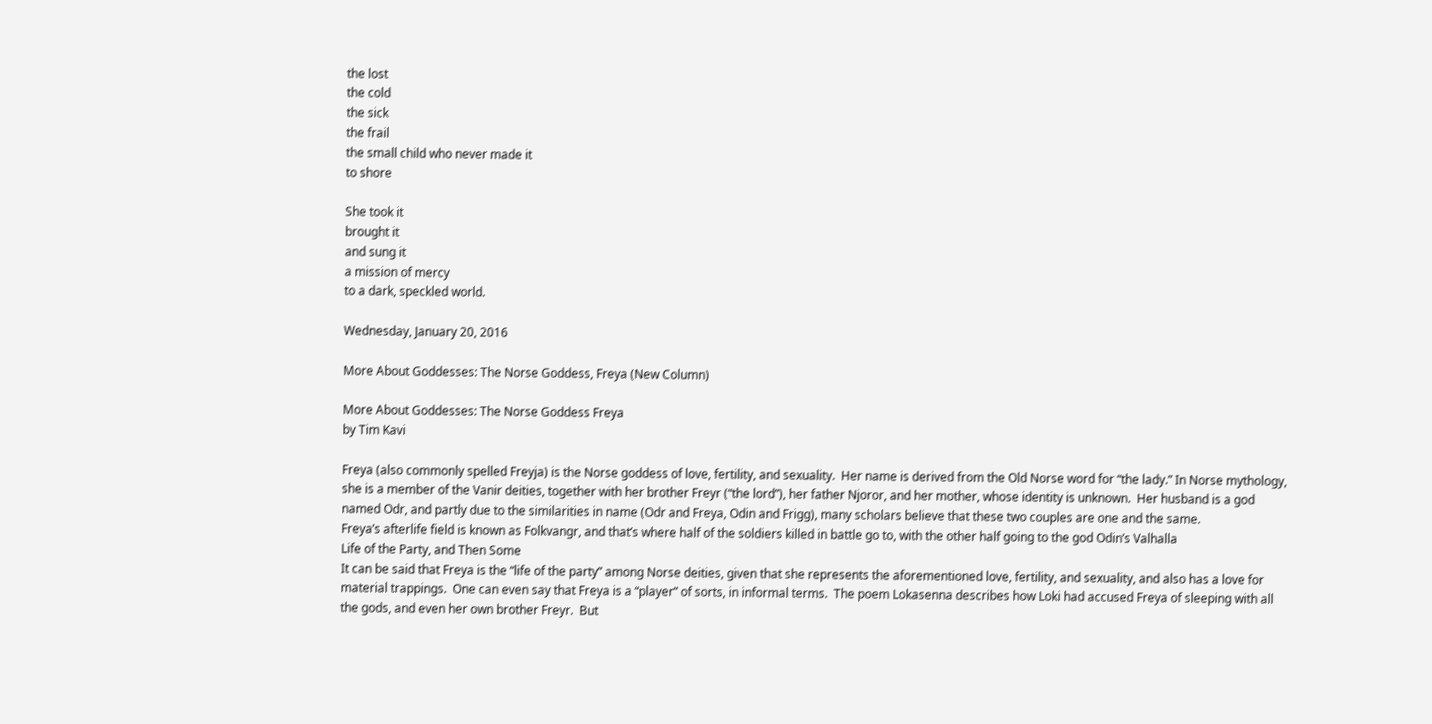the lost
the cold
the sick
the frail
the small child who never made it
to shore

She took it
brought it
and sung it
a mission of mercy
to a dark, speckled world.

Wednesday, January 20, 2016

More About Goddesses: The Norse Goddess, Freya (New Column)

More About Goddesses: The Norse Goddess Freya
by Tim Kavi

Freya (also commonly spelled Freyja) is the Norse goddess of love, fertility, and sexuality.  Her name is derived from the Old Norse word for “the lady.” In Norse mythology, she is a member of the Vanir deities, together with her brother Freyr (“the lord”), her father Njoror, and her mother, whose identity is unknown.  Her husband is a god named Odr, and partly due to the similarities in name (Odr and Freya, Odin and Frigg), many scholars believe that these two couples are one and the same.
Freya’s afterlife field is known as Folkvangr, and that’s where half of the soldiers killed in battle go to, with the other half going to the god Odin’s Valhalla
Life of the Party, and Then Some
It can be said that Freya is the “life of the party” among Norse deities, given that she represents the aforementioned love, fertility, and sexuality, and also has a love for material trappings.  One can even say that Freya is a “player” of sorts, in informal terms.  The poem Lokasenna describes how Loki had accused Freya of sleeping with all the gods, and even her own brother Freyr.  But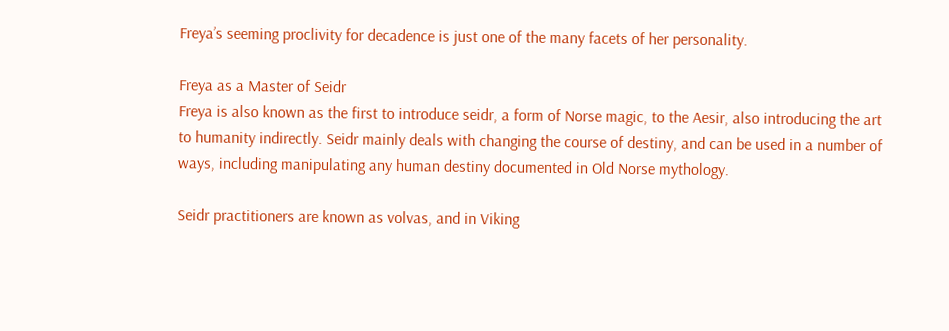Freya’s seeming proclivity for decadence is just one of the many facets of her personality.

Freya as a Master of Seidr
Freya is also known as the first to introduce seidr, a form of Norse magic, to the Aesir, also introducing the art to humanity indirectly. Seidr mainly deals with changing the course of destiny, and can be used in a number of ways, including manipulating any human destiny documented in Old Norse mythology.

Seidr practitioners are known as volvas, and in Viking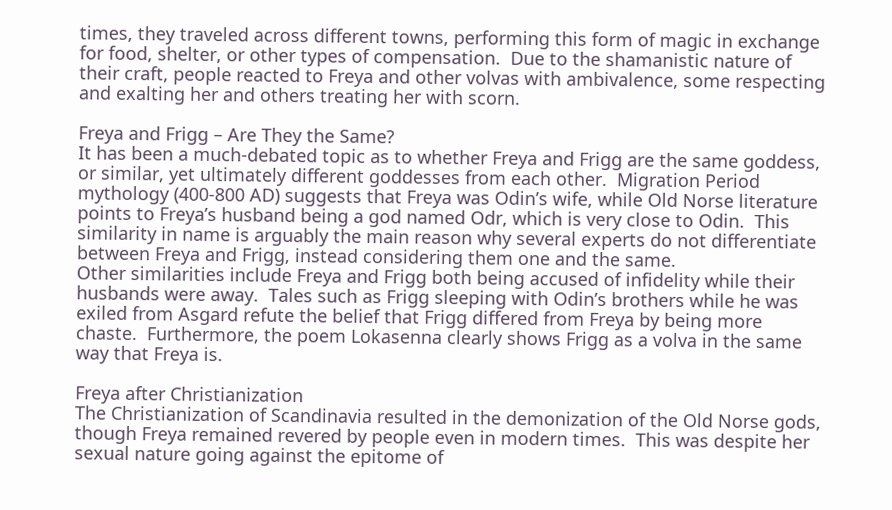times, they traveled across different towns, performing this form of magic in exchange for food, shelter, or other types of compensation.  Due to the shamanistic nature of their craft, people reacted to Freya and other volvas with ambivalence, some respecting and exalting her and others treating her with scorn.

Freya and Frigg – Are They the Same?
It has been a much-debated topic as to whether Freya and Frigg are the same goddess, or similar, yet ultimately different goddesses from each other.  Migration Period mythology (400-800 AD) suggests that Freya was Odin’s wife, while Old Norse literature points to Freya’s husband being a god named Odr, which is very close to Odin.  This similarity in name is arguably the main reason why several experts do not differentiate between Freya and Frigg, instead considering them one and the same.
Other similarities include Freya and Frigg both being accused of infidelity while their husbands were away.  Tales such as Frigg sleeping with Odin’s brothers while he was exiled from Asgard refute the belief that Frigg differed from Freya by being more chaste.  Furthermore, the poem Lokasenna clearly shows Frigg as a volva in the same way that Freya is.

Freya after Christianization
The Christianization of Scandinavia resulted in the demonization of the Old Norse gods, though Freya remained revered by people even in modern times.  This was despite her sexual nature going against the epitome of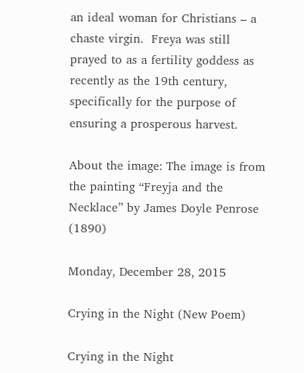an ideal woman for Christians – a chaste virgin.  Freya was still prayed to as a fertility goddess as recently as the 19th century, specifically for the purpose of ensuring a prosperous harvest.

About the image: The image is from the painting “Freyja and the Necklace” by James Doyle Penrose (1890)

Monday, December 28, 2015

Crying in the Night (New Poem)

Crying in the Night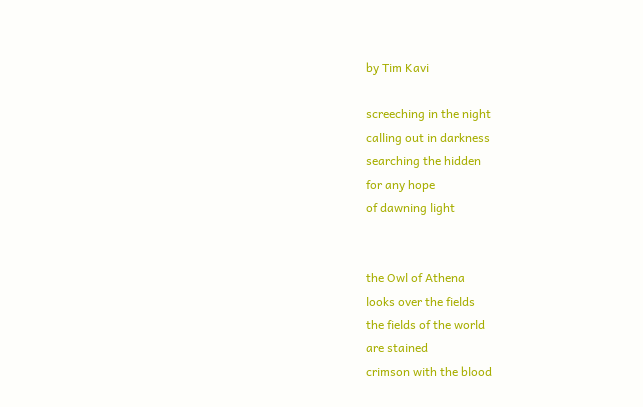by Tim Kavi

screeching in the night
calling out in darkness
searching the hidden
for any hope
of dawning light


the Owl of Athena
looks over the fields
the fields of the world
are stained
crimson with the blood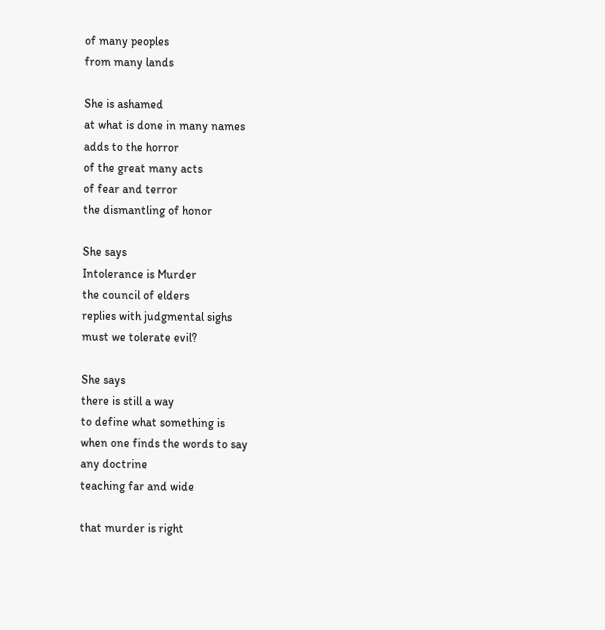of many peoples
from many lands

She is ashamed
at what is done in many names
adds to the horror
of the great many acts
of fear and terror
the dismantling of honor

She says
Intolerance is Murder
the council of elders
replies with judgmental sighs
must we tolerate evil?

She says
there is still a way
to define what something is
when one finds the words to say
any doctrine
teaching far and wide

that murder is right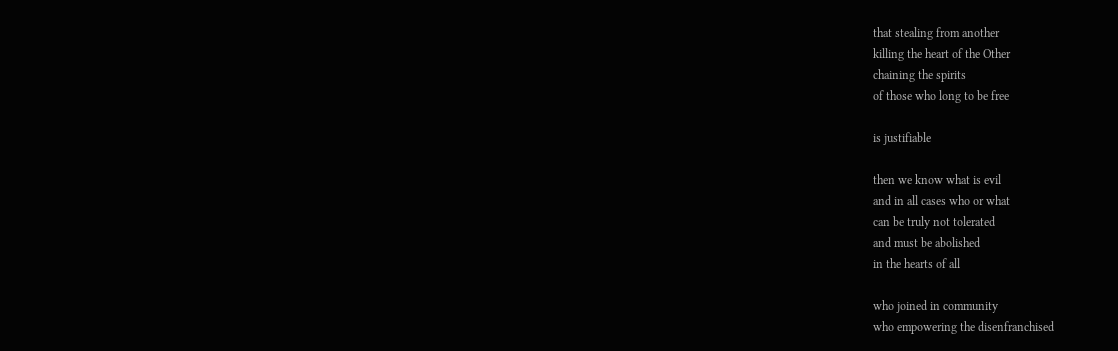that stealing from another
killing the heart of the Other
chaining the spirits
of those who long to be free

is justifiable

then we know what is evil
and in all cases who or what
can be truly not tolerated
and must be abolished
in the hearts of all

who joined in community
who empowering the disenfranchised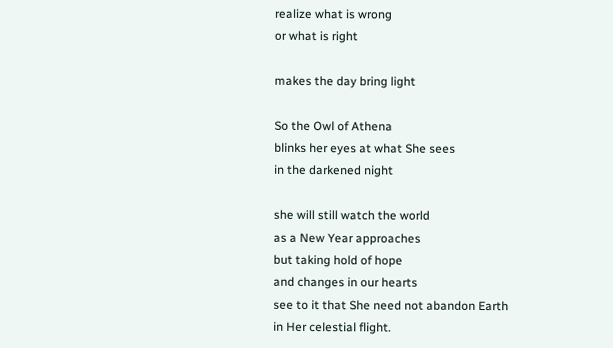realize what is wrong
or what is right

makes the day bring light

So the Owl of Athena
blinks her eyes at what She sees
in the darkened night

she will still watch the world
as a New Year approaches
but taking hold of hope
and changes in our hearts
see to it that She need not abandon Earth
in Her celestial flight.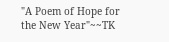"A Poem of Hope for the New Year"~~TK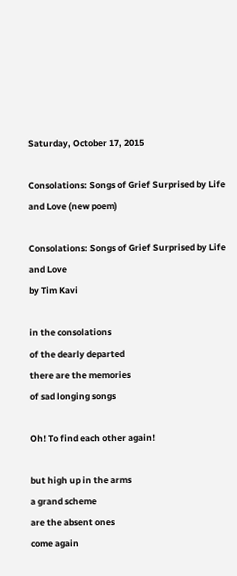Saturday, October 17, 2015

Consolations: Songs of Grief Surprised by Life and Love (new poem)

Consolations: Songs of Grief Surprised by Life and Love
by Tim Kavi

in the consolations
of the dearly departed
there are the memories
of sad longing songs

Oh! To find each other again!

but high up in the arms
a grand scheme
are the absent ones
come again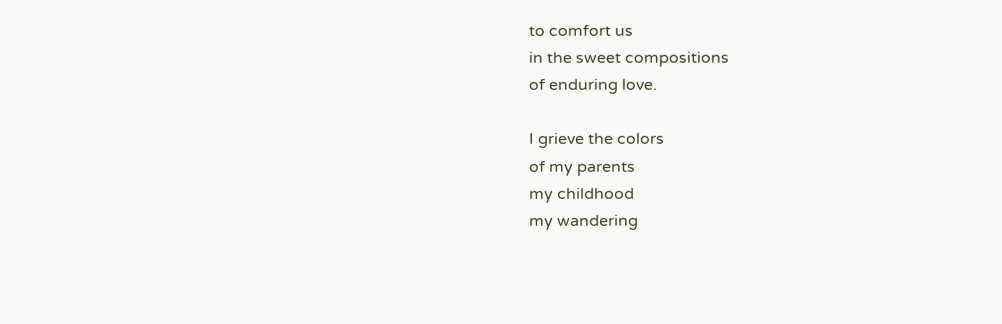to comfort us
in the sweet compositions
of enduring love.

I grieve the colors
of my parents
my childhood
my wandering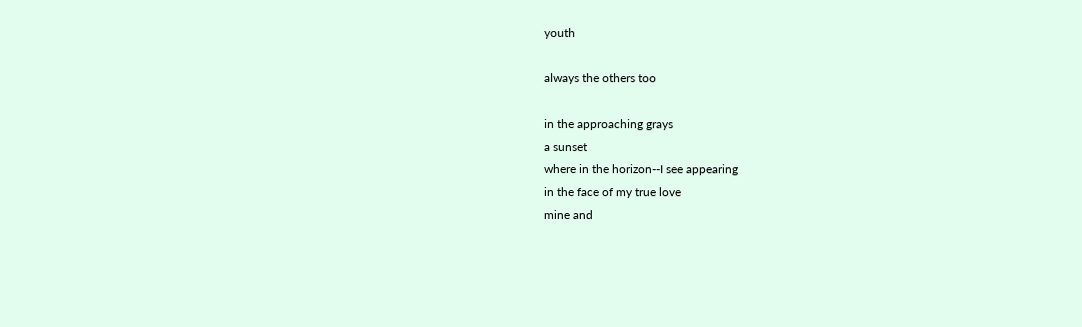youth

always the others too

in the approaching grays
a sunset
where in the horizon--I see appearing
in the face of my true love
mine and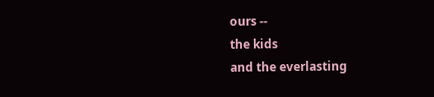ours --
the kids
and the everlasting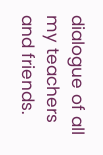dialogue of all my teachers
and friends.